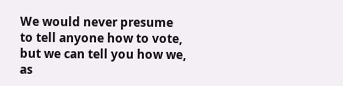We would never presume to tell anyone how to vote, but we can tell you how we, as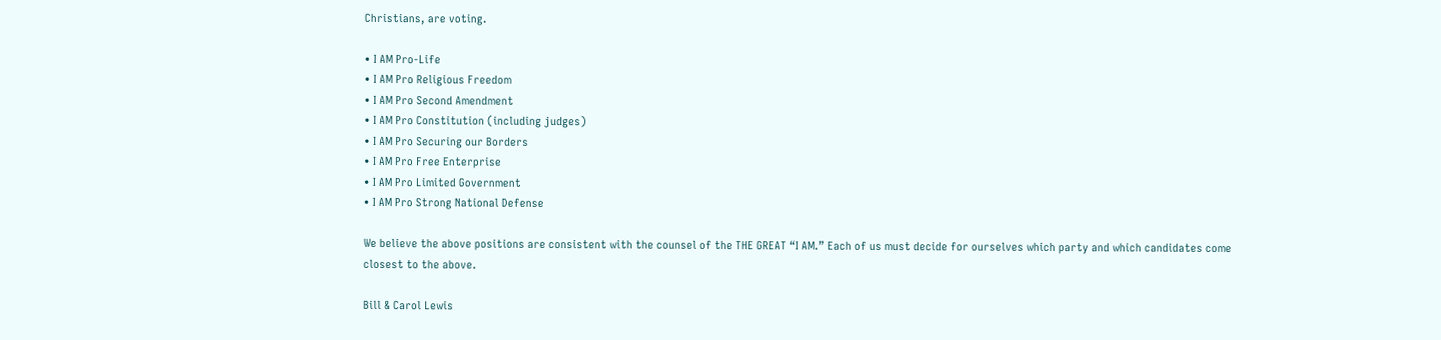Christians, are voting.

• I AM Pro-Life
• I AM Pro Religious Freedom
• I AM Pro Second Amendment
• I AM Pro Constitution (including judges)
• I AM Pro Securing our Borders
• I AM Pro Free Enterprise
• I AM Pro Limited Government
• I AM Pro Strong National Defense

We believe the above positions are consistent with the counsel of the THE GREAT “I AM.” Each of us must decide for ourselves which party and which candidates come closest to the above.

Bill & Carol Lewis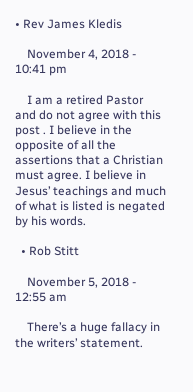• Rev James Kledis

    November 4, 2018 - 10:41 pm

    I am a retired Pastor and do not agree with this post . I believe in the opposite of all the assertions that a Christian must agree. I believe in Jesus’ teachings and much of what is listed is negated by his words.

  • Rob Stitt

    November 5, 2018 - 12:55 am

    There’s a huge fallacy in the writers’ statement.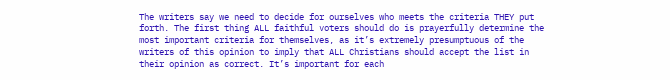The writers say we need to decide for ourselves who meets the criteria THEY put forth. The first thing ALL faithful voters should do is prayerfully determine the most important criteria for themselves, as it’s extremely presumptuous of the writers of this opinion to imply that ALL Christians should accept the list in their opinion as correct. It’s important for each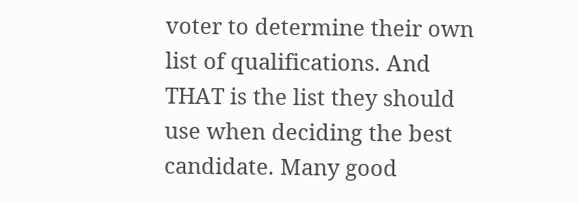voter to determine their own list of qualifications. And THAT is the list they should use when deciding the best candidate. Many good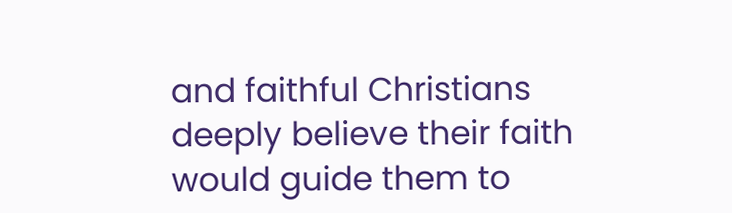and faithful Christians deeply believe their faith would guide them to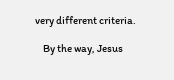very different criteria.

    By the way, Jesus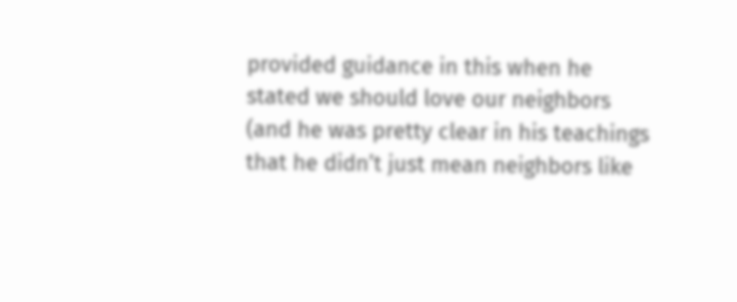provided guidance in this when he stated we should love our neighbors (and he was pretty clear in his teachings that he didn’t just mean neighbors like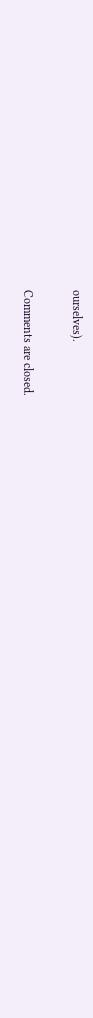ourselves).

Comments are closed.